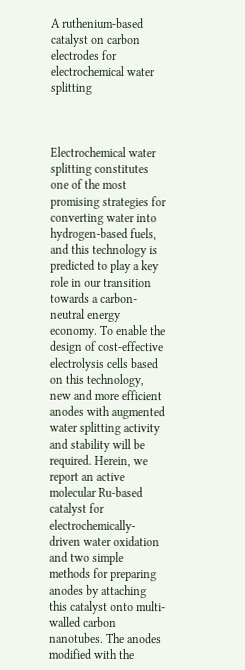A ruthenium-based catalyst on carbon electrodes for electrochemical water splitting



Electrochemical water splitting constitutes one of the most promising strategies for converting water into hydrogen-based fuels, and this technology is predicted to play a key role in our transition towards a carbon-neutral energy economy. To enable the design of cost-effective electrolysis cells based on this technology, new and more efficient anodes with augmented water splitting activity and stability will be required. Herein, we report an active molecular Ru-based catalyst for electrochemically-driven water oxidation and two simple methods for preparing anodes by attaching this catalyst onto multi-walled carbon nanotubes. The anodes modified with the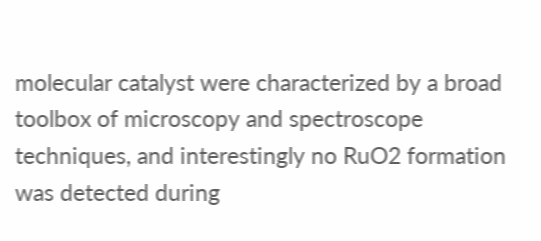molecular catalyst were characterized by a broad toolbox of microscopy and spectroscope techniques, and interestingly no RuO2 formation was detected during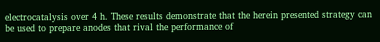electrocatalysis over 4 h. These results demonstrate that the herein presented strategy can be used to prepare anodes that rival the performance of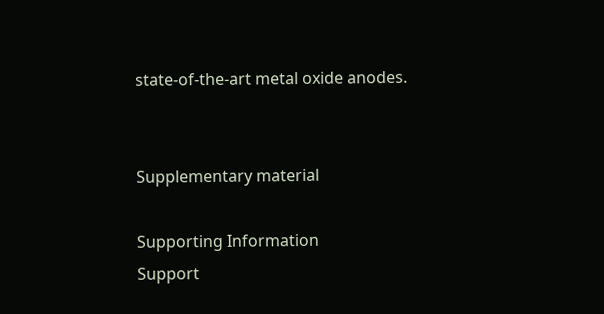state-of-the-art metal oxide anodes.


Supplementary material

Supporting Information
Support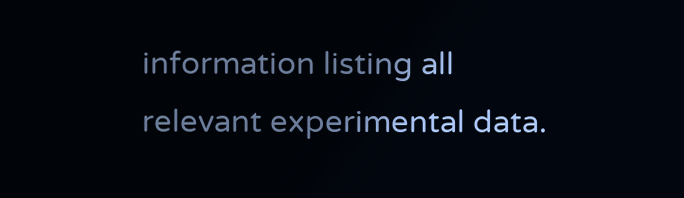information listing all relevant experimental data.